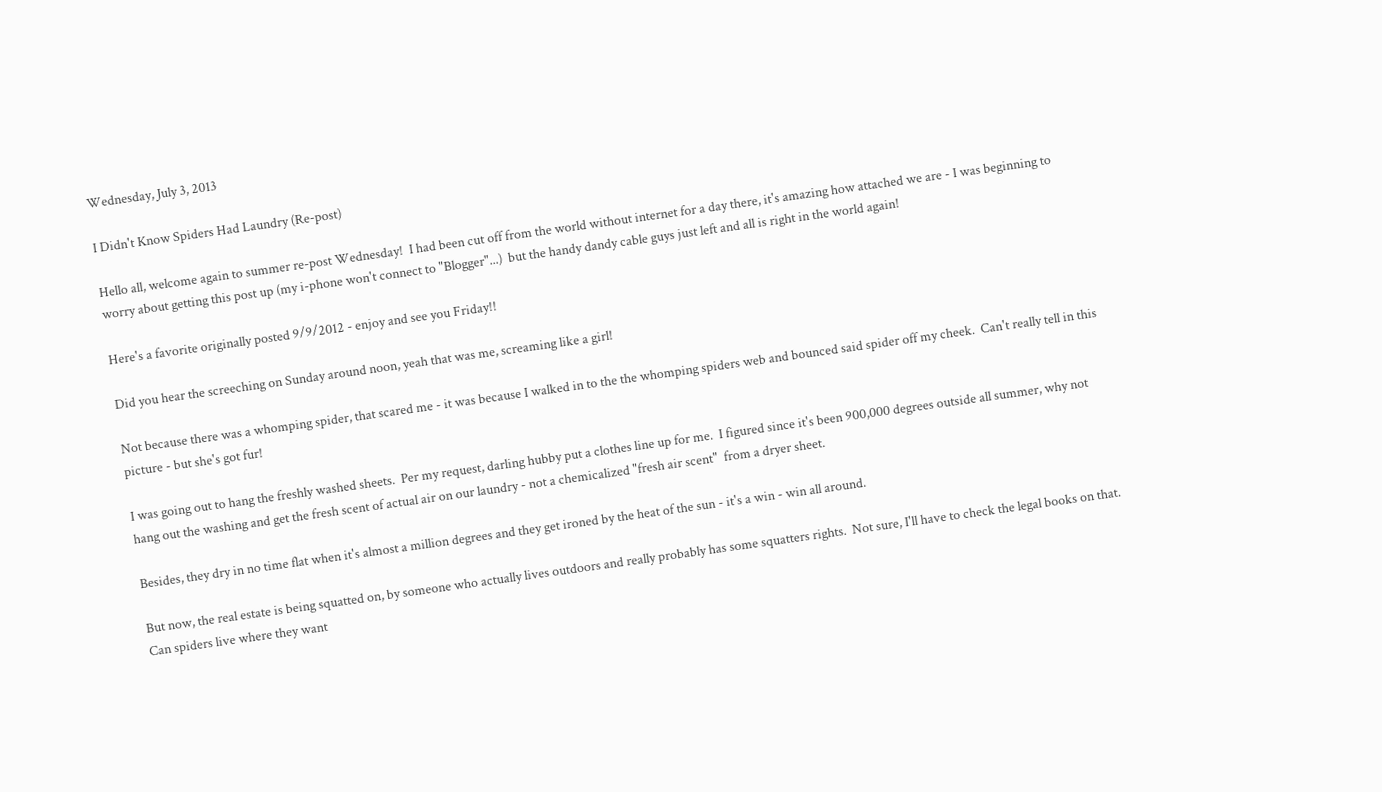Wednesday, July 3, 2013

I Didn't Know Spiders Had Laundry (Re-post)

Hello all, welcome again to summer re-post Wednesday!  I had been cut off from the world without internet for a day there, it's amazing how attached we are - I was beginning to worry about getting this post up (my i-phone won't connect to "Blogger"...)  but the handy dandy cable guys just left and all is right in the world again!

Here's a favorite originally posted 9/9/2012 - enjoy and see you Friday!!

Did you hear the screeching on Sunday around noon, yeah that was me, screaming like a girl!

Not because there was a whomping spider, that scared me - it was because I walked in to the the whomping spiders web and bounced said spider off my cheek.  Can't really tell in this picture - but she's got fur!

I was going out to hang the freshly washed sheets.  Per my request, darling hubby put a clothes line up for me.  I figured since it's been 900,000 degrees outside all summer, why not hang out the washing and get the fresh scent of actual air on our laundry - not a chemicalized "fresh air scent"  from a dryer sheet.

Besides, they dry in no time flat when it's almost a million degrees and they get ironed by the heat of the sun - it's a win - win all around.

But now, the real estate is being squatted on, by someone who actually lives outdoors and really probably has some squatters rights.  Not sure, I'll have to check the legal books on that.  Can spiders live where they want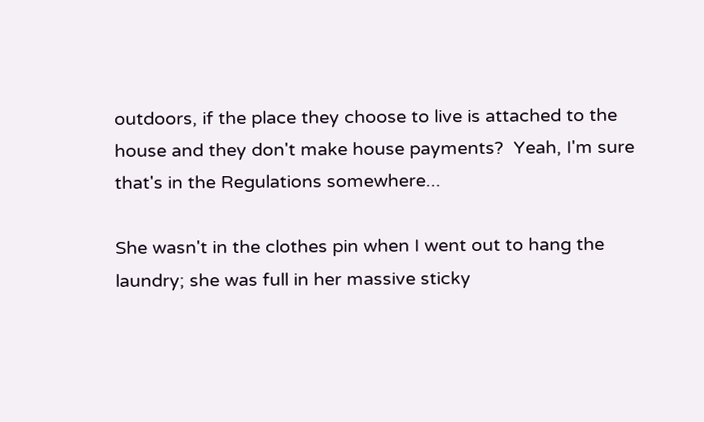outdoors, if the place they choose to live is attached to the house and they don't make house payments?  Yeah, I'm sure that's in the Regulations somewhere...

She wasn't in the clothes pin when I went out to hang the laundry; she was full in her massive sticky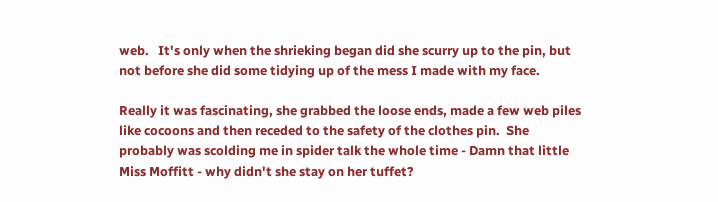web.   It's only when the shrieking began did she scurry up to the pin, but not before she did some tidying up of the mess I made with my face.

Really it was fascinating, she grabbed the loose ends, made a few web piles like cocoons and then receded to the safety of the clothes pin.  She probably was scolding me in spider talk the whole time - Damn that little Miss Moffitt - why didn't she stay on her tuffet?